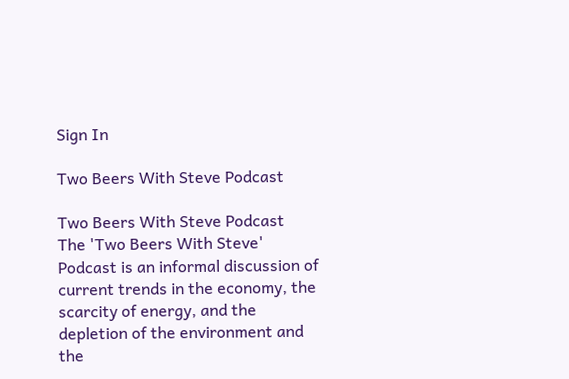Sign In

Two Beers With Steve Podcast

Two Beers With Steve Podcast
The 'Two Beers With Steve' Podcast is an informal discussion of current trends in the economy, the scarcity of energy, and the depletion of the environment and the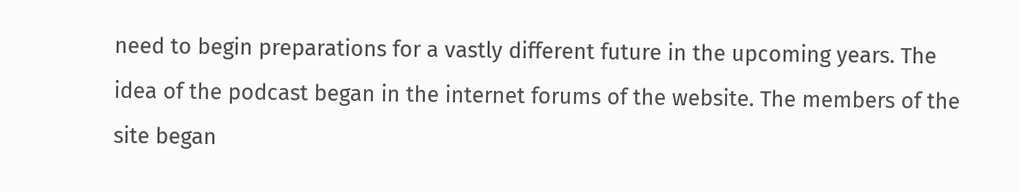need to begin preparations for a vastly different future in the upcoming years. The idea of the podcast began in the internet forums of the website. The members of the site began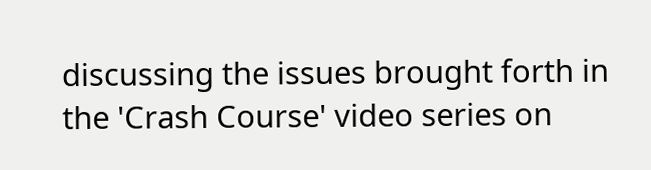discussing the issues brought forth in the 'Crash Course' video series on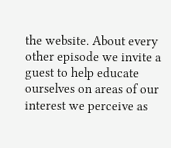the website. About every other episode we invite a guest to help educate ourselves on areas of our interest we perceive as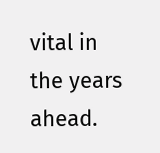vital in the years ahead.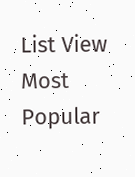List View
Most Popular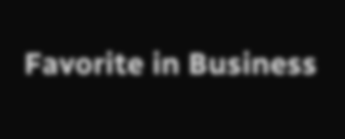Favorite in Business